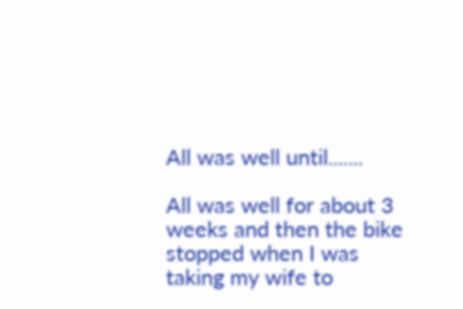All was well until.......

All was well for about 3 weeks and then the bike stopped when I was taking my wife to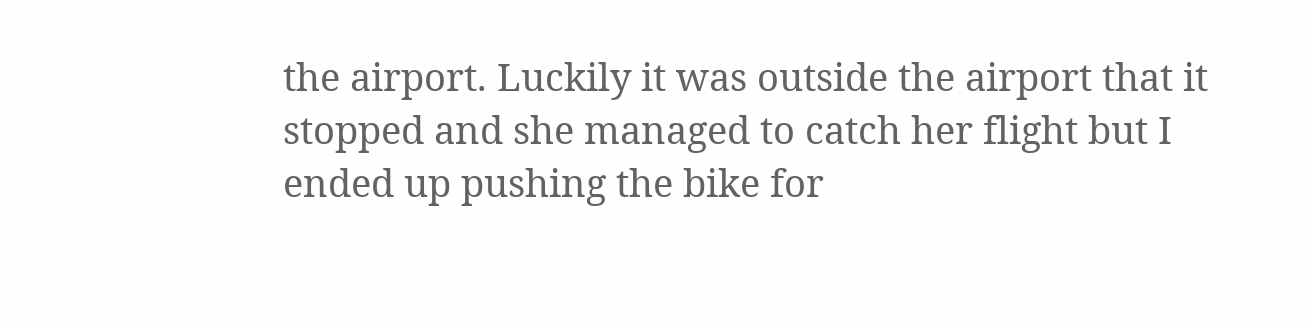the airport. Luckily it was outside the airport that it stopped and she managed to catch her flight but I ended up pushing the bike for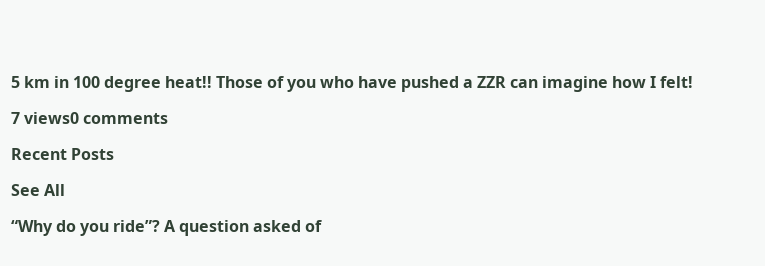5 km in 100 degree heat!! Those of you who have pushed a ZZR can imagine how I felt!

7 views0 comments

Recent Posts

See All

“Why do you ride”? A question asked of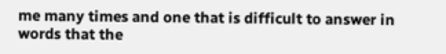me many times and one that is difficult to answer in words that the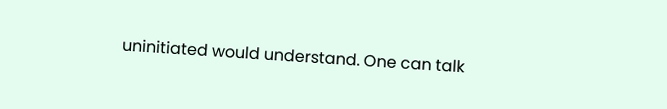uninitiated would understand. One can talk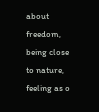about freedom, being close to nature, feeling as o